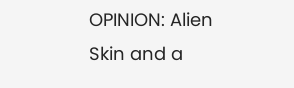OPINION: Alien Skin and a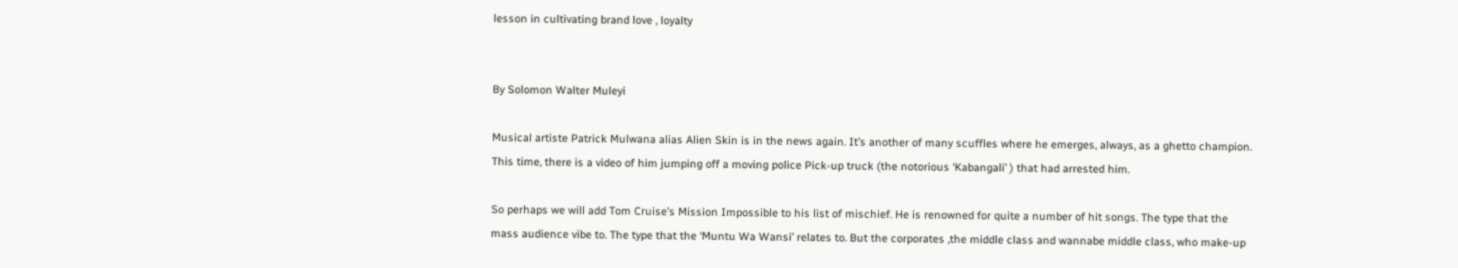lesson in cultivating brand love , loyalty


By Solomon Walter Muleyi

Musical artiste Patrick Mulwana alias Alien Skin is in the news again. It’s another of many scuffles where he emerges, always, as a ghetto champion. This time, there is a video of him jumping off a moving police Pick-up truck (the notorious ‘Kabangali’ ) that had arrested him.

So perhaps we will add Tom Cruise’s Mission Impossible to his list of mischief. He is renowned for quite a number of hit songs. The type that the mass audience vibe to. The type that the ‘Muntu Wa Wansi’ relates to. But the corporates ,the middle class and wannabe middle class, who make-up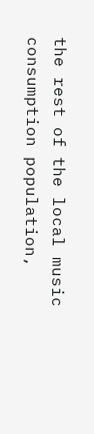the rest of the local music consumption population,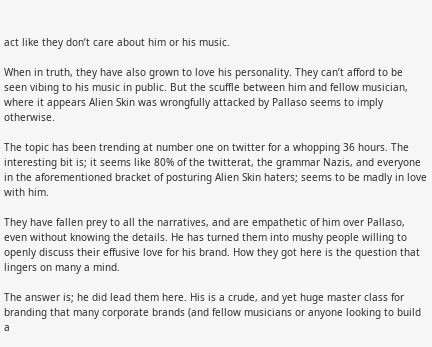act like they don’t care about him or his music.

When in truth, they have also grown to love his personality. They can’t afford to be seen vibing to his music in public. But the scuffle between him and fellow musician, where it appears Alien Skin was wrongfully attacked by Pallaso seems to imply otherwise.

The topic has been trending at number one on twitter for a whopping 36 hours. The interesting bit is; it seems like 80% of the twitterat, the grammar Nazis, and everyone in the aforementioned bracket of posturing Alien Skin haters; seems to be madly in love with him.

They have fallen prey to all the narratives, and are empathetic of him over Pallaso, even without knowing the details. He has turned them into mushy people willing to openly discuss their effusive love for his brand. How they got here is the question that lingers on many a mind.

The answer is; he did lead them here. His is a crude, and yet huge master class for branding that many corporate brands (and fellow musicians or anyone looking to build a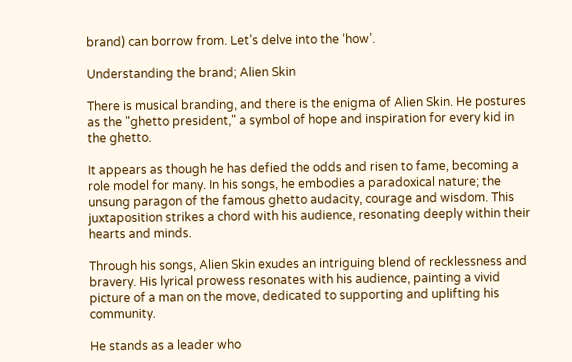brand) can borrow from. Let’s delve into the ‘how’.

Understanding the brand; Alien Skin

There is musical branding, and there is the enigma of Alien Skin. He postures as the "ghetto president," a symbol of hope and inspiration for every kid in the ghetto.

It appears as though he has defied the odds and risen to fame, becoming a role model for many. In his songs, he embodies a paradoxical nature; the unsung paragon of the famous ghetto audacity, courage and wisdom. This juxtaposition strikes a chord with his audience, resonating deeply within their hearts and minds.

Through his songs, Alien Skin exudes an intriguing blend of recklessness and bravery. His lyrical prowess resonates with his audience, painting a vivid picture of a man on the move, dedicated to supporting and uplifting his community.

He stands as a leader who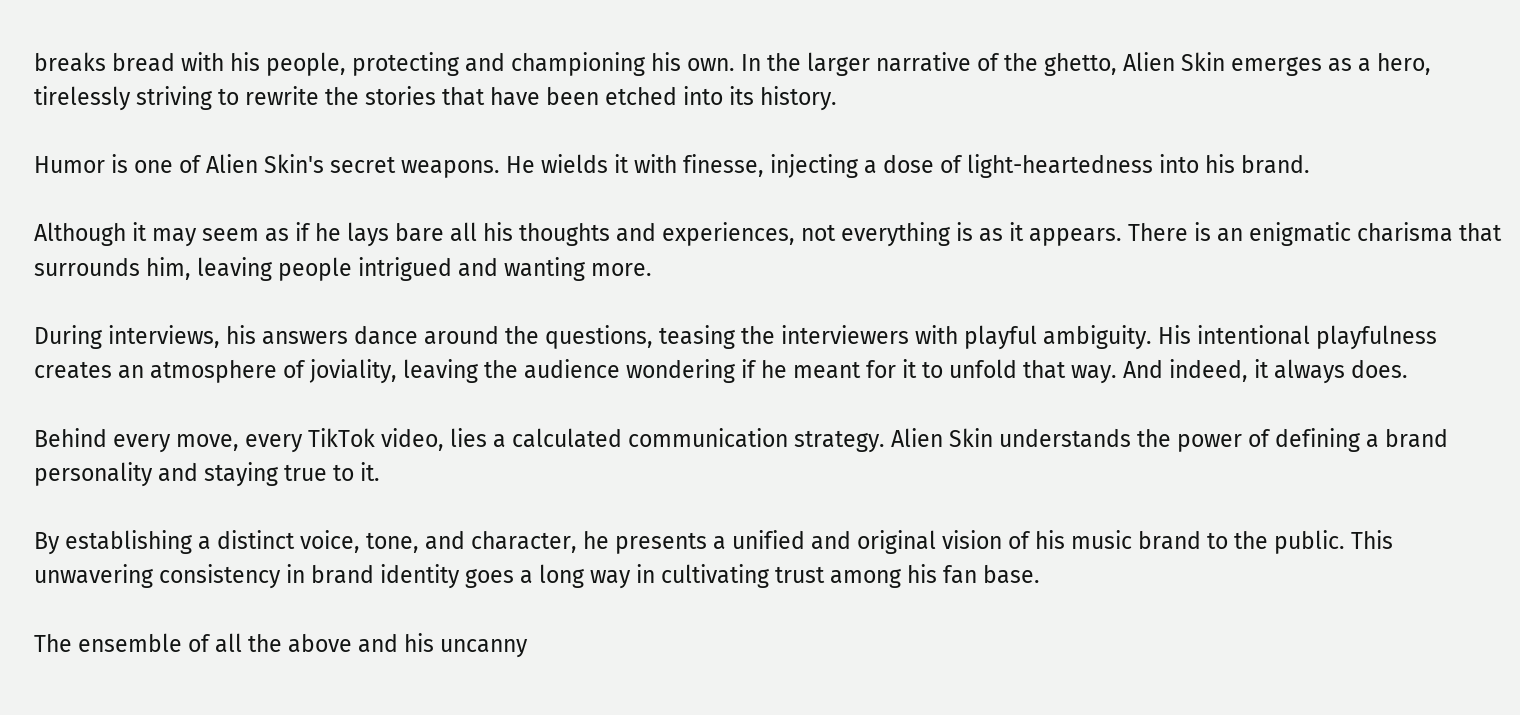breaks bread with his people, protecting and championing his own. In the larger narrative of the ghetto, Alien Skin emerges as a hero, tirelessly striving to rewrite the stories that have been etched into its history.

Humor is one of Alien Skin's secret weapons. He wields it with finesse, injecting a dose of light-heartedness into his brand.

Although it may seem as if he lays bare all his thoughts and experiences, not everything is as it appears. There is an enigmatic charisma that surrounds him, leaving people intrigued and wanting more.

During interviews, his answers dance around the questions, teasing the interviewers with playful ambiguity. His intentional playfulness creates an atmosphere of joviality, leaving the audience wondering if he meant for it to unfold that way. And indeed, it always does.

Behind every move, every TikTok video, lies a calculated communication strategy. Alien Skin understands the power of defining a brand personality and staying true to it.

By establishing a distinct voice, tone, and character, he presents a unified and original vision of his music brand to the public. This unwavering consistency in brand identity goes a long way in cultivating trust among his fan base.

The ensemble of all the above and his uncanny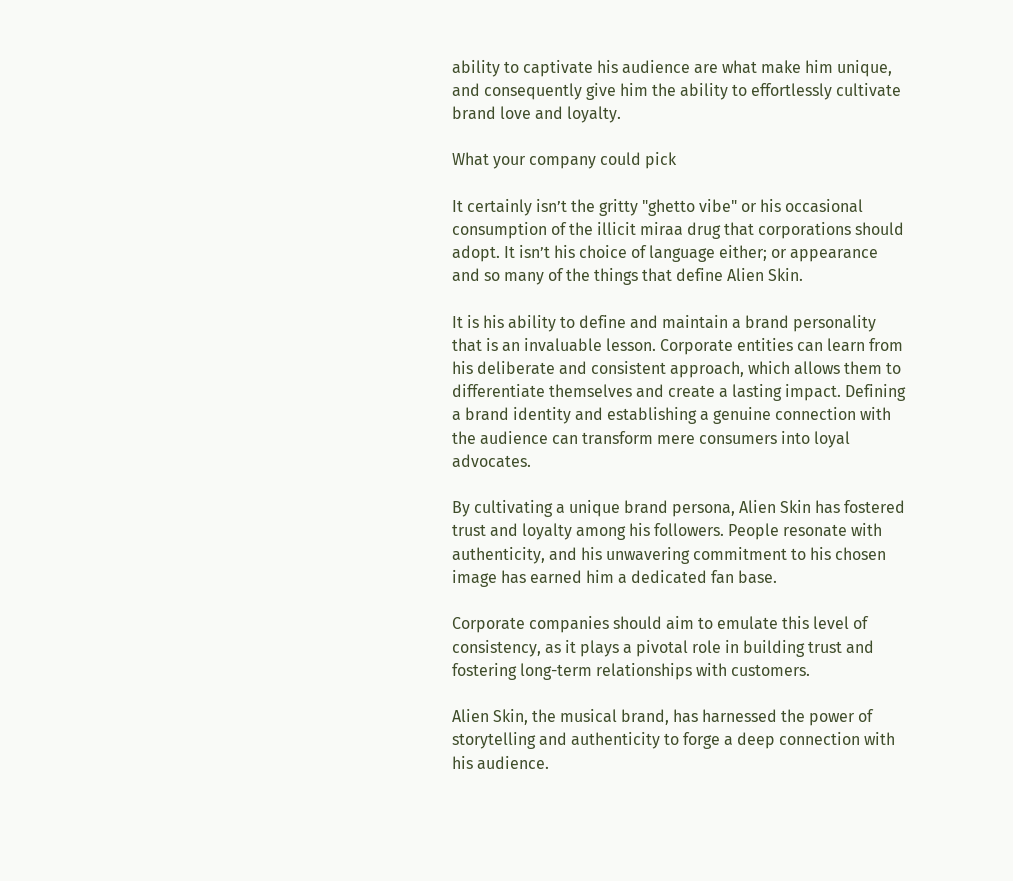ability to captivate his audience are what make him unique, and consequently give him the ability to effortlessly cultivate brand love and loyalty.

What your company could pick

It certainly isn’t the gritty "ghetto vibe" or his occasional consumption of the illicit miraa drug that corporations should adopt. It isn’t his choice of language either; or appearance and so many of the things that define Alien Skin.

It is his ability to define and maintain a brand personality that is an invaluable lesson. Corporate entities can learn from his deliberate and consistent approach, which allows them to differentiate themselves and create a lasting impact. Defining a brand identity and establishing a genuine connection with the audience can transform mere consumers into loyal advocates.

By cultivating a unique brand persona, Alien Skin has fostered trust and loyalty among his followers. People resonate with authenticity, and his unwavering commitment to his chosen image has earned him a dedicated fan base.

Corporate companies should aim to emulate this level of consistency, as it plays a pivotal role in building trust and fostering long-term relationships with customers.

Alien Skin, the musical brand, has harnessed the power of storytelling and authenticity to forge a deep connection with his audience.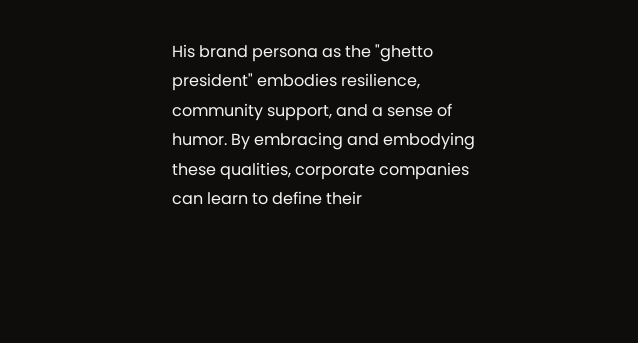His brand persona as the "ghetto president" embodies resilience, community support, and a sense of humor. By embracing and embodying these qualities, corporate companies can learn to define their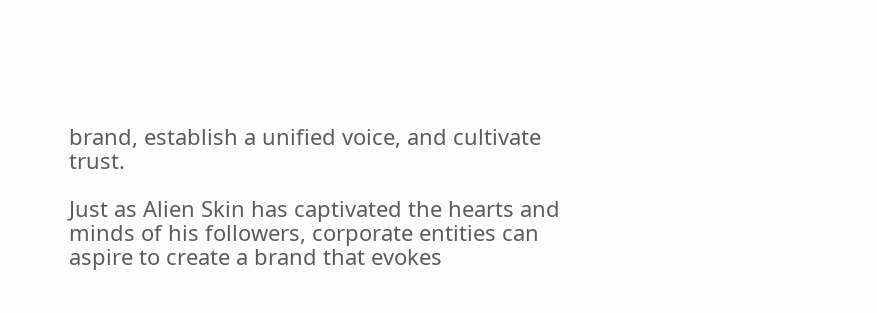brand, establish a unified voice, and cultivate trust.

Just as Alien Skin has captivated the hearts and minds of his followers, corporate entities can aspire to create a brand that evokes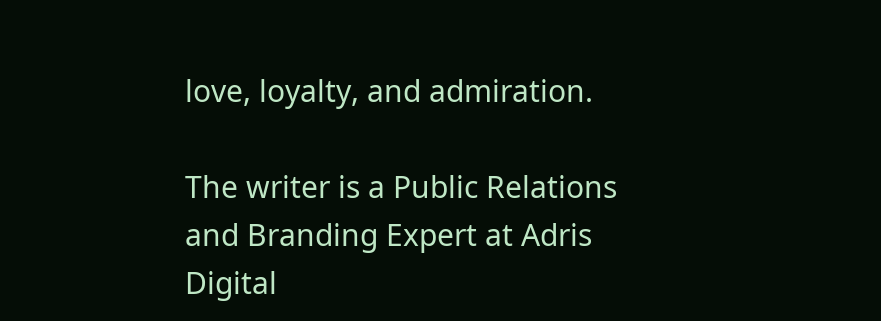love, loyalty, and admiration.

The writer is a Public Relations and Branding Expert at Adris Digital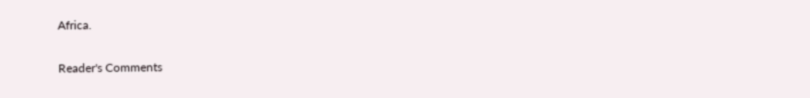Africa.

Reader's Comments